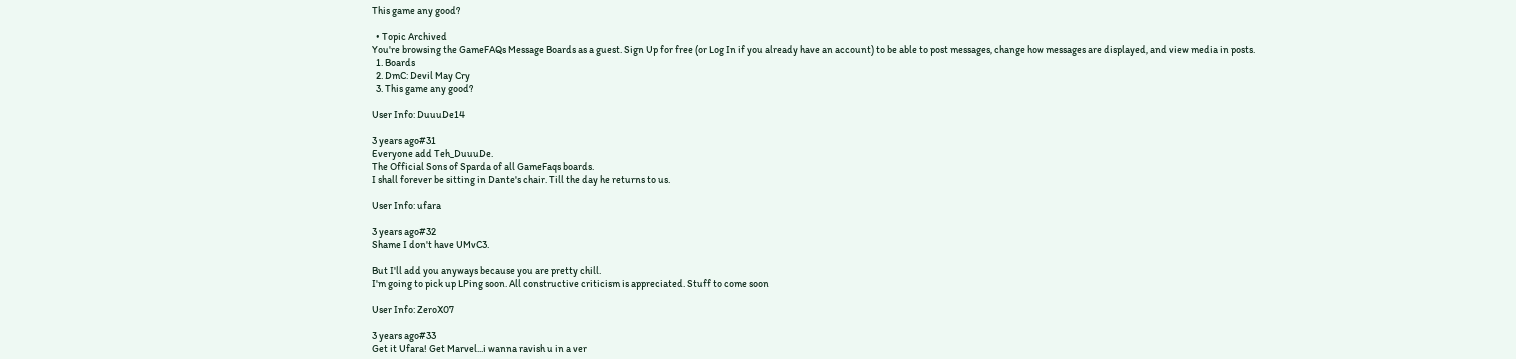This game any good?

  • Topic Archived
You're browsing the GameFAQs Message Boards as a guest. Sign Up for free (or Log In if you already have an account) to be able to post messages, change how messages are displayed, and view media in posts.
  1. Boards
  2. DmC: Devil May Cry
  3. This game any good?

User Info: DuuuDe14

3 years ago#31
Everyone add Teh_DuuuDe.
The Official Sons of Sparda of all GameFaqs boards.
I shall forever be sitting in Dante's chair. Till the day he returns to us.

User Info: ufara

3 years ago#32
Shame I don't have UMvC3.

But I'll add you anyways because you are pretty chill.
I'm going to pick up LPing soon. All constructive criticism is appreciated. Stuff to come soon

User Info: ZeroX07

3 years ago#33
Get it Ufara! Get Marvel...i wanna ravish u in a ver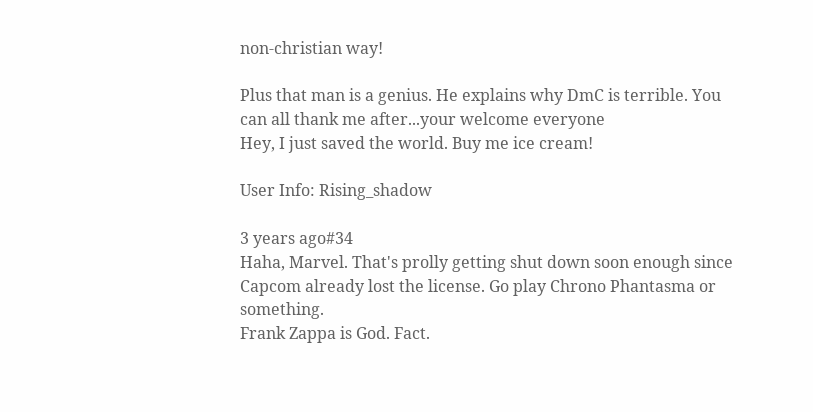non-christian way!

Plus that man is a genius. He explains why DmC is terrible. You can all thank me after...your welcome everyone
Hey, I just saved the world. Buy me ice cream!

User Info: Rising_shadow

3 years ago#34
Haha, Marvel. That's prolly getting shut down soon enough since Capcom already lost the license. Go play Chrono Phantasma or something.
Frank Zappa is God. Fact.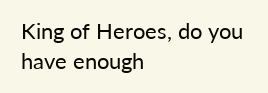King of Heroes, do you have enough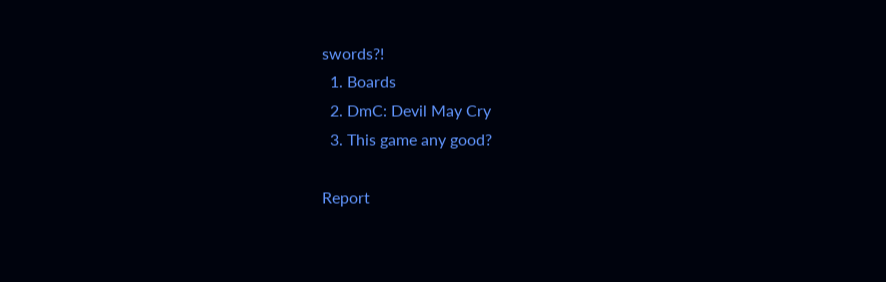swords?!
  1. Boards
  2. DmC: Devil May Cry
  3. This game any good?

Report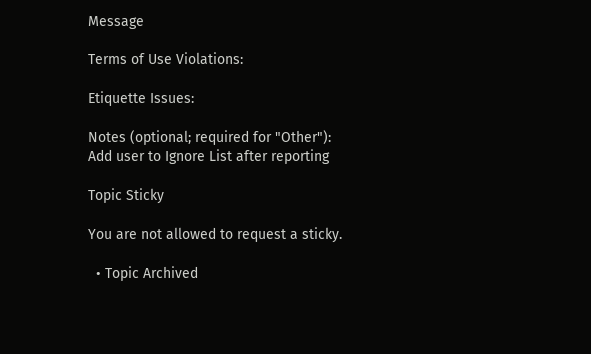Message

Terms of Use Violations:

Etiquette Issues:

Notes (optional; required for "Other"):
Add user to Ignore List after reporting

Topic Sticky

You are not allowed to request a sticky.

  • Topic Archived